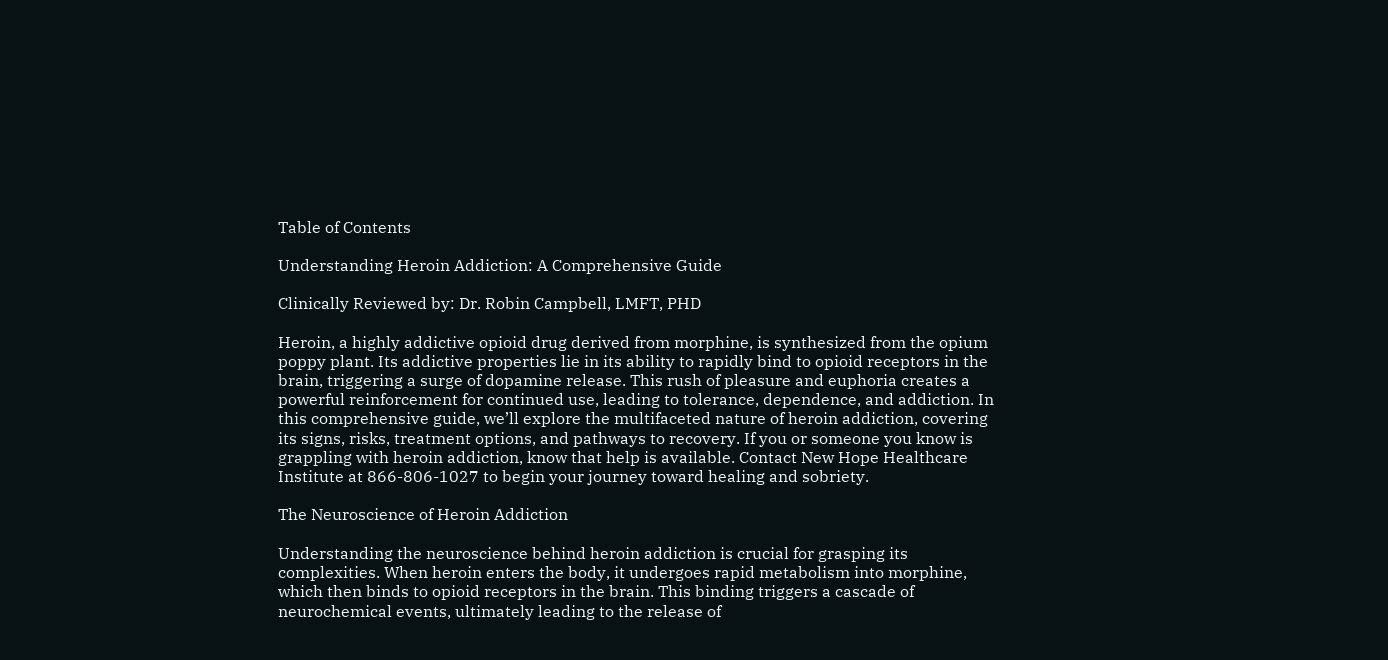Table of Contents

Understanding Heroin Addiction: A Comprehensive Guide

Clinically Reviewed by: Dr. Robin Campbell, LMFT, PHD

Heroin, a highly addictive opioid drug derived from morphine, is synthesized from the opium poppy plant. Its addictive properties lie in its ability to rapidly bind to opioid receptors in the brain, triggering a surge of dopamine release. This rush of pleasure and euphoria creates a powerful reinforcement for continued use, leading to tolerance, dependence, and addiction. In this comprehensive guide, we’ll explore the multifaceted nature of heroin addiction, covering its signs, risks, treatment options, and pathways to recovery. If you or someone you know is grappling with heroin addiction, know that help is available. Contact New Hope Healthcare Institute at 866-806-1027 to begin your journey toward healing and sobriety.

The Neuroscience of Heroin Addiction

Understanding the neuroscience behind heroin addiction is crucial for grasping its complexities. When heroin enters the body, it undergoes rapid metabolism into morphine, which then binds to opioid receptors in the brain. This binding triggers a cascade of neurochemical events, ultimately leading to the release of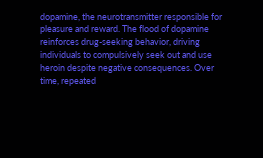dopamine, the neurotransmitter responsible for pleasure and reward. The flood of dopamine reinforces drug-seeking behavior, driving individuals to compulsively seek out and use heroin despite negative consequences. Over time, repeated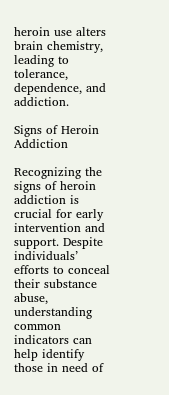heroin use alters brain chemistry, leading to tolerance, dependence, and addiction.

Signs of Heroin Addiction

Recognizing the signs of heroin addiction is crucial for early intervention and support. Despite individuals’ efforts to conceal their substance abuse, understanding common indicators can help identify those in need of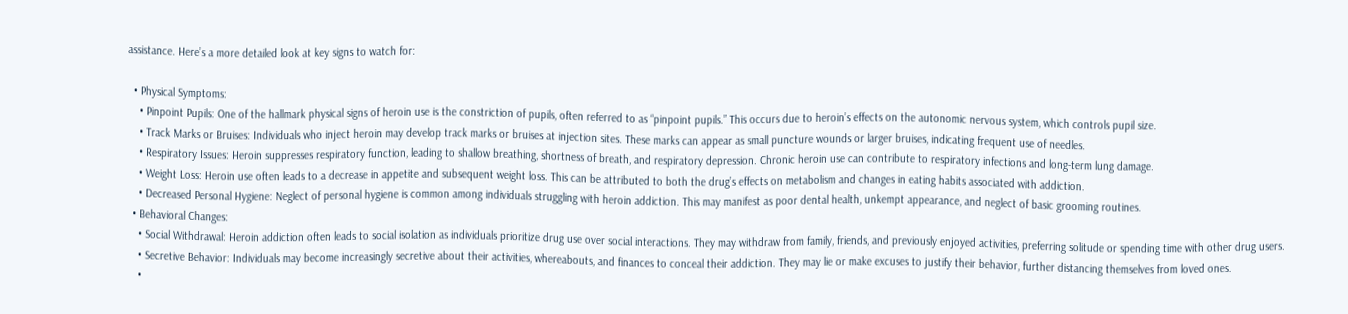assistance. Here’s a more detailed look at key signs to watch for:

  • Physical Symptoms:
    • Pinpoint Pupils: One of the hallmark physical signs of heroin use is the constriction of pupils, often referred to as “pinpoint pupils.” This occurs due to heroin’s effects on the autonomic nervous system, which controls pupil size.
    • Track Marks or Bruises: Individuals who inject heroin may develop track marks or bruises at injection sites. These marks can appear as small puncture wounds or larger bruises, indicating frequent use of needles.
    • Respiratory Issues: Heroin suppresses respiratory function, leading to shallow breathing, shortness of breath, and respiratory depression. Chronic heroin use can contribute to respiratory infections and long-term lung damage.
    • Weight Loss: Heroin use often leads to a decrease in appetite and subsequent weight loss. This can be attributed to both the drug’s effects on metabolism and changes in eating habits associated with addiction.
    • Decreased Personal Hygiene: Neglect of personal hygiene is common among individuals struggling with heroin addiction. This may manifest as poor dental health, unkempt appearance, and neglect of basic grooming routines.
  • Behavioral Changes:
    • Social Withdrawal: Heroin addiction often leads to social isolation as individuals prioritize drug use over social interactions. They may withdraw from family, friends, and previously enjoyed activities, preferring solitude or spending time with other drug users.
    • Secretive Behavior: Individuals may become increasingly secretive about their activities, whereabouts, and finances to conceal their addiction. They may lie or make excuses to justify their behavior, further distancing themselves from loved ones.
    •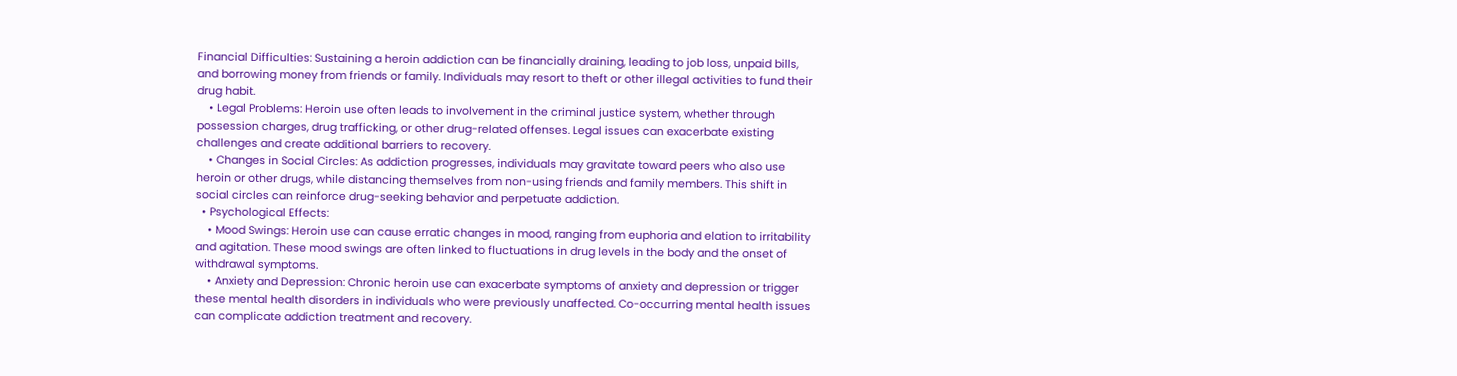Financial Difficulties: Sustaining a heroin addiction can be financially draining, leading to job loss, unpaid bills, and borrowing money from friends or family. Individuals may resort to theft or other illegal activities to fund their drug habit.
    • Legal Problems: Heroin use often leads to involvement in the criminal justice system, whether through possession charges, drug trafficking, or other drug-related offenses. Legal issues can exacerbate existing challenges and create additional barriers to recovery.
    • Changes in Social Circles: As addiction progresses, individuals may gravitate toward peers who also use heroin or other drugs, while distancing themselves from non-using friends and family members. This shift in social circles can reinforce drug-seeking behavior and perpetuate addiction.
  • Psychological Effects:
    • Mood Swings: Heroin use can cause erratic changes in mood, ranging from euphoria and elation to irritability and agitation. These mood swings are often linked to fluctuations in drug levels in the body and the onset of withdrawal symptoms.
    • Anxiety and Depression: Chronic heroin use can exacerbate symptoms of anxiety and depression or trigger these mental health disorders in individuals who were previously unaffected. Co-occurring mental health issues can complicate addiction treatment and recovery.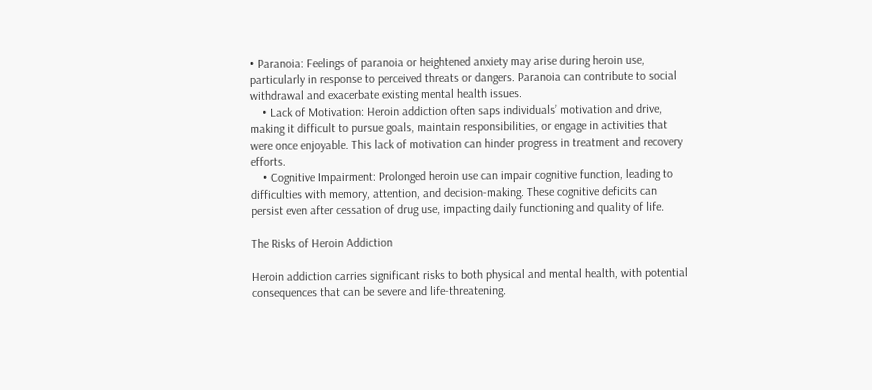• Paranoia: Feelings of paranoia or heightened anxiety may arise during heroin use, particularly in response to perceived threats or dangers. Paranoia can contribute to social withdrawal and exacerbate existing mental health issues.
    • Lack of Motivation: Heroin addiction often saps individuals’ motivation and drive, making it difficult to pursue goals, maintain responsibilities, or engage in activities that were once enjoyable. This lack of motivation can hinder progress in treatment and recovery efforts.
    • Cognitive Impairment: Prolonged heroin use can impair cognitive function, leading to difficulties with memory, attention, and decision-making. These cognitive deficits can persist even after cessation of drug use, impacting daily functioning and quality of life.

The Risks of Heroin Addiction

Heroin addiction carries significant risks to both physical and mental health, with potential consequences that can be severe and life-threatening.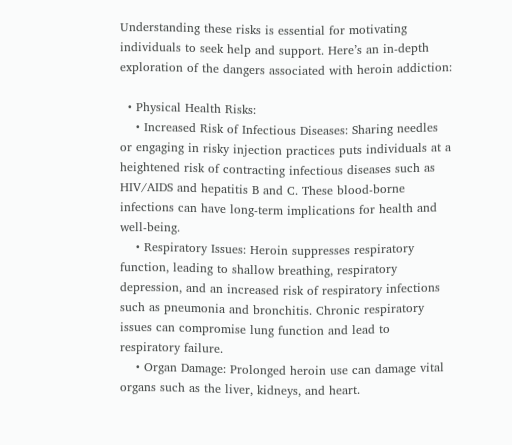Understanding these risks is essential for motivating individuals to seek help and support. Here’s an in-depth exploration of the dangers associated with heroin addiction:

  • Physical Health Risks:
    • Increased Risk of Infectious Diseases: Sharing needles or engaging in risky injection practices puts individuals at a heightened risk of contracting infectious diseases such as HIV/AIDS and hepatitis B and C. These blood-borne infections can have long-term implications for health and well-being.
    • Respiratory Issues: Heroin suppresses respiratory function, leading to shallow breathing, respiratory depression, and an increased risk of respiratory infections such as pneumonia and bronchitis. Chronic respiratory issues can compromise lung function and lead to respiratory failure.
    • Organ Damage: Prolonged heroin use can damage vital organs such as the liver, kidneys, and heart.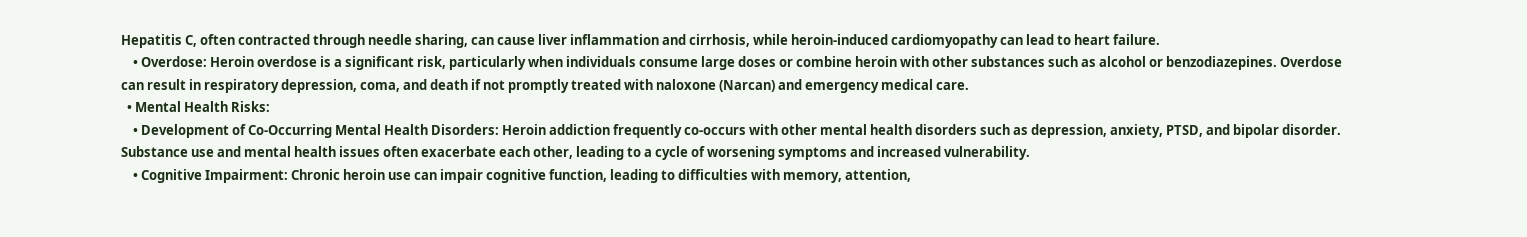Hepatitis C, often contracted through needle sharing, can cause liver inflammation and cirrhosis, while heroin-induced cardiomyopathy can lead to heart failure.
    • Overdose: Heroin overdose is a significant risk, particularly when individuals consume large doses or combine heroin with other substances such as alcohol or benzodiazepines. Overdose can result in respiratory depression, coma, and death if not promptly treated with naloxone (Narcan) and emergency medical care.
  • Mental Health Risks:
    • Development of Co-Occurring Mental Health Disorders: Heroin addiction frequently co-occurs with other mental health disorders such as depression, anxiety, PTSD, and bipolar disorder. Substance use and mental health issues often exacerbate each other, leading to a cycle of worsening symptoms and increased vulnerability.
    • Cognitive Impairment: Chronic heroin use can impair cognitive function, leading to difficulties with memory, attention,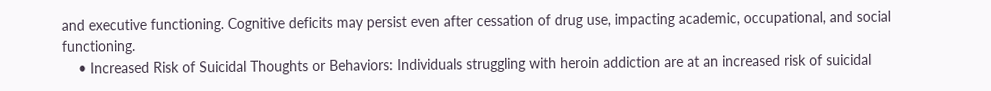and executive functioning. Cognitive deficits may persist even after cessation of drug use, impacting academic, occupational, and social functioning.
    • Increased Risk of Suicidal Thoughts or Behaviors: Individuals struggling with heroin addiction are at an increased risk of suicidal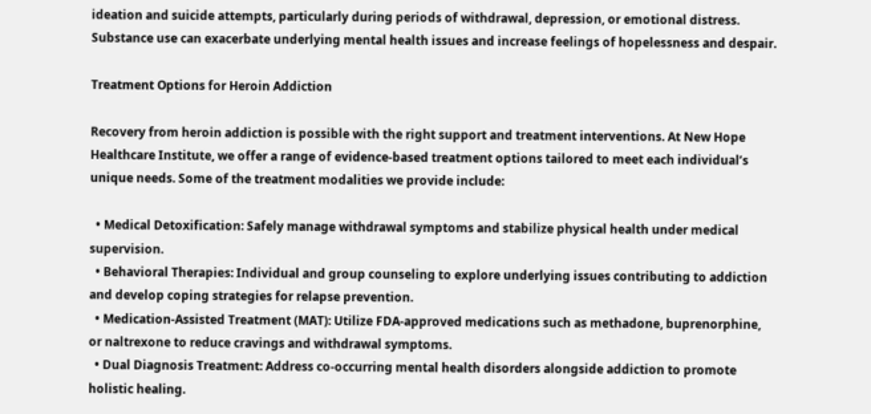ideation and suicide attempts, particularly during periods of withdrawal, depression, or emotional distress. Substance use can exacerbate underlying mental health issues and increase feelings of hopelessness and despair.

Treatment Options for Heroin Addiction

Recovery from heroin addiction is possible with the right support and treatment interventions. At New Hope Healthcare Institute, we offer a range of evidence-based treatment options tailored to meet each individual’s unique needs. Some of the treatment modalities we provide include:

  • Medical Detoxification: Safely manage withdrawal symptoms and stabilize physical health under medical supervision.
  • Behavioral Therapies: Individual and group counseling to explore underlying issues contributing to addiction and develop coping strategies for relapse prevention.
  • Medication-Assisted Treatment (MAT): Utilize FDA-approved medications such as methadone, buprenorphine, or naltrexone to reduce cravings and withdrawal symptoms.
  • Dual Diagnosis Treatment: Address co-occurring mental health disorders alongside addiction to promote holistic healing.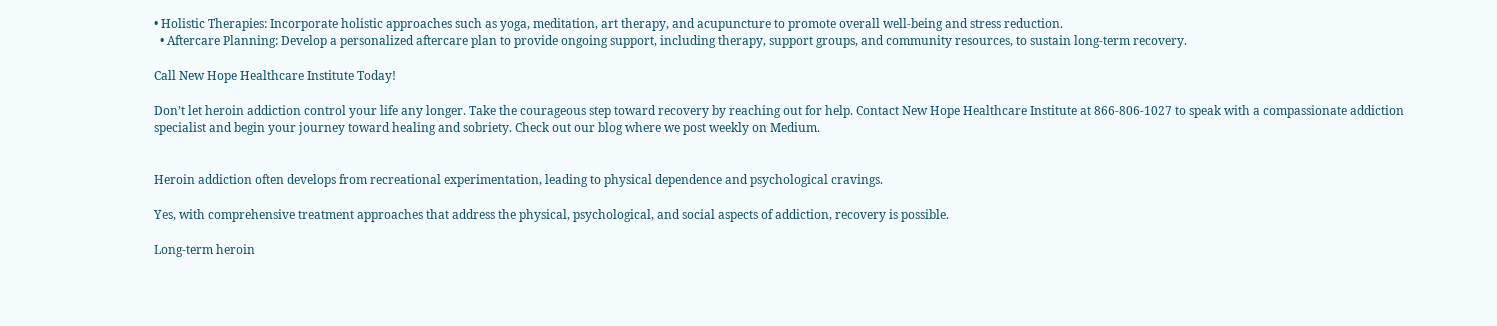• Holistic Therapies: Incorporate holistic approaches such as yoga, meditation, art therapy, and acupuncture to promote overall well-being and stress reduction.
  • Aftercare Planning: Develop a personalized aftercare plan to provide ongoing support, including therapy, support groups, and community resources, to sustain long-term recovery.

Call New Hope Healthcare Institute Today!

Don’t let heroin addiction control your life any longer. Take the courageous step toward recovery by reaching out for help. Contact New Hope Healthcare Institute at 866-806-1027 to speak with a compassionate addiction specialist and begin your journey toward healing and sobriety. Check out our blog where we post weekly on Medium.


Heroin addiction often develops from recreational experimentation, leading to physical dependence and psychological cravings.

Yes, with comprehensive treatment approaches that address the physical, psychological, and social aspects of addiction, recovery is possible.

Long-term heroin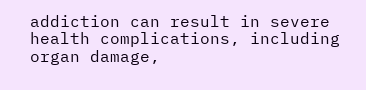addiction can result in severe health complications, including organ damage,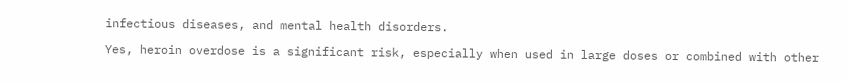infectious diseases, and mental health disorders.

Yes, heroin overdose is a significant risk, especially when used in large doses or combined with other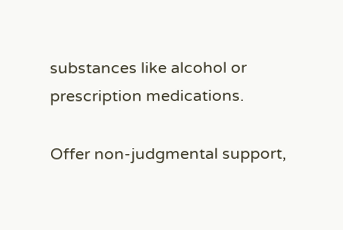substances like alcohol or prescription medications.

Offer non-judgmental support,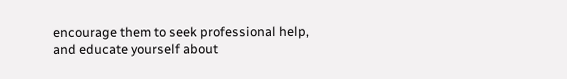encourage them to seek professional help, and educate yourself about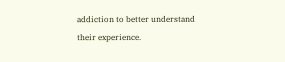addiction to better understand their experience.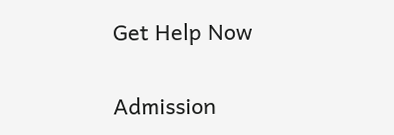Get Help Now

Admission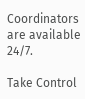Coordinators are available 24/7.

Take Control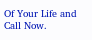Of Your Life and Call Now.